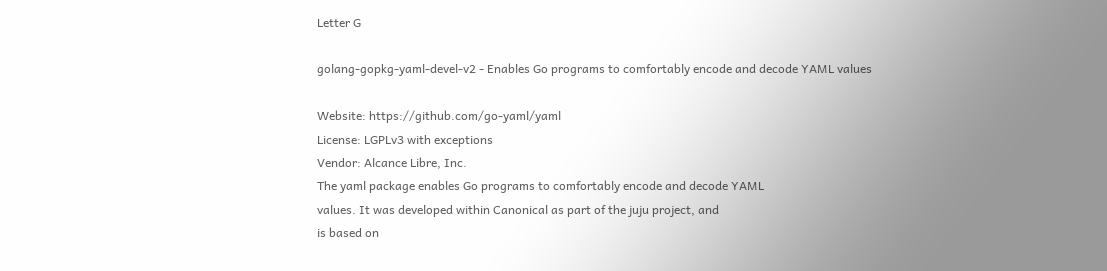Letter G

golang-gopkg-yaml-devel-v2 - Enables Go programs to comfortably encode and decode YAML values

Website: https://github.com/go-yaml/yaml
License: LGPLv3 with exceptions
Vendor: Alcance Libre, Inc.
The yaml package enables Go programs to comfortably encode and decode YAML
values. It was developed within Canonical as part of the juju project, and
is based on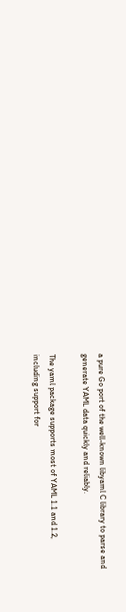a pure Go port of the well-known libyaml C library to parse and
generate YAML data quickly and reliably.

The yaml package supports most of YAML 1.1 and 1.2,
including support for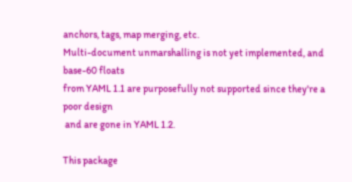anchors, tags, map merging, etc.
Multi-document unmarshalling is not yet implemented, and base-60 floats
from YAML 1.1 are purposefully not supported since they're a poor design
 and are gone in YAML 1.2.

This package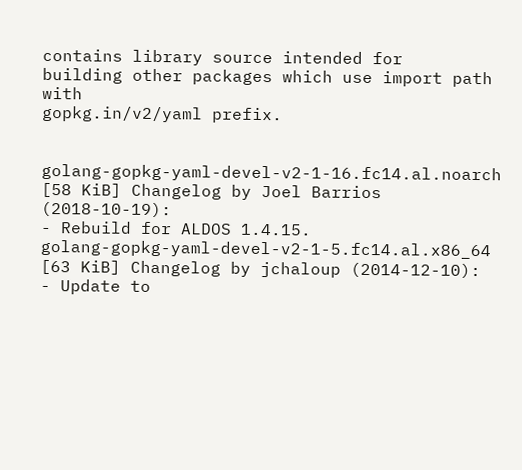contains library source intended for
building other packages which use import path with
gopkg.in/v2/yaml prefix.


golang-gopkg-yaml-devel-v2-1-16.fc14.al.noarch [58 KiB] Changelog by Joel Barrios (2018-10-19):
- Rebuild for ALDOS 1.4.15.
golang-gopkg-yaml-devel-v2-1-5.fc14.al.x86_64 [63 KiB] Changelog by jchaloup (2014-12-10):
- Update to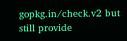gopkg.in/check.v2 but still provide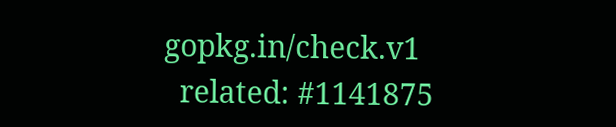gopkg.in/check.v1
  related: #1141875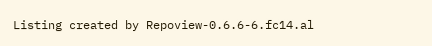Listing created by Repoview-0.6.6-6.fc14.al